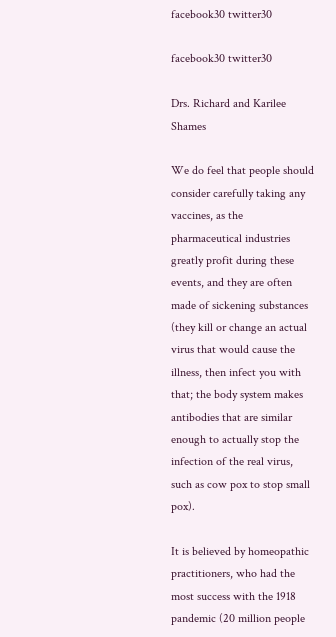facebook30 twitter30

facebook30 twitter30

Drs. Richard and Karilee Shames

We do feel that people should consider carefully taking any vaccines, as the pharmaceutical industries greatly profit during these events, and they are often made of sickening substances (they kill or change an actual virus that would cause the illness, then infect you with that; the body system makes antibodies that are similar enough to actually stop the infection of the real virus, such as cow pox to stop small pox).

It is believed by homeopathic practitioners, who had the most success with the 1918 pandemic (20 million people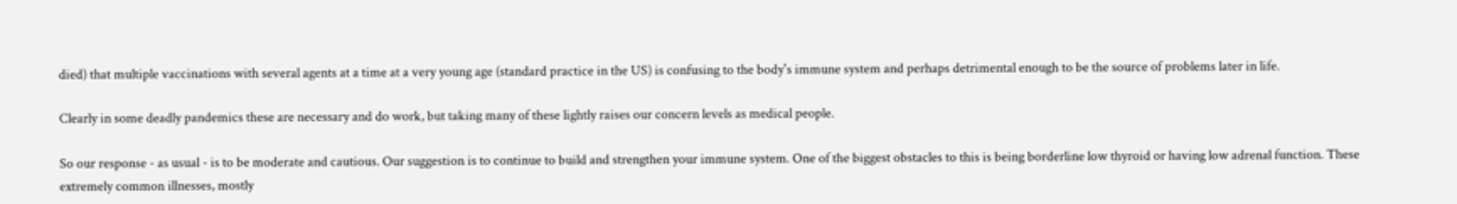died) that multiple vaccinations with several agents at a time at a very young age (standard practice in the US) is confusing to the body's immune system and perhaps detrimental enough to be the source of problems later in life.

Clearly in some deadly pandemics these are necessary and do work, but taking many of these lightly raises our concern levels as medical people.

So our response - as usual - is to be moderate and cautious. Our suggestion is to continue to build and strengthen your immune system. One of the biggest obstacles to this is being borderline low thyroid or having low adrenal function. These extremely common illnesses, mostly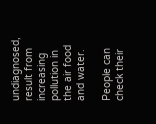undiagnosed, result from increasing pollution in the air food and water.

People can check their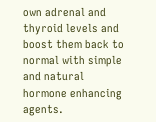own adrenal and thyroid levels and boost them back to normal with simple and natural hormone enhancing agents.